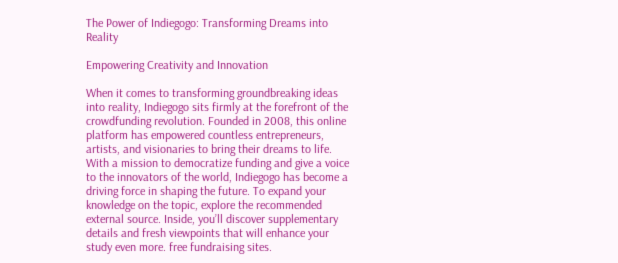The Power of Indiegogo: Transforming Dreams into Reality

Empowering Creativity and Innovation

When it comes to transforming groundbreaking ideas into reality, Indiegogo sits firmly at the forefront of the crowdfunding revolution. Founded in 2008, this online platform has empowered countless entrepreneurs, artists, and visionaries to bring their dreams to life. With a mission to democratize funding and give a voice to the innovators of the world, Indiegogo has become a driving force in shaping the future. To expand your knowledge on the topic, explore the recommended external source. Inside, you’ll discover supplementary details and fresh viewpoints that will enhance your study even more. free fundraising sites.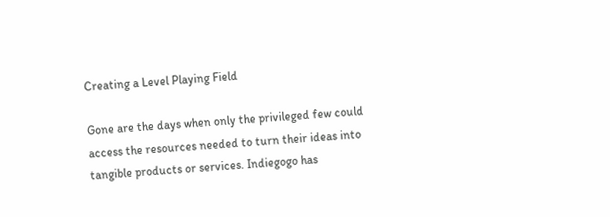Creating a Level Playing Field

Gone are the days when only the privileged few could access the resources needed to turn their ideas into tangible products or services. Indiegogo has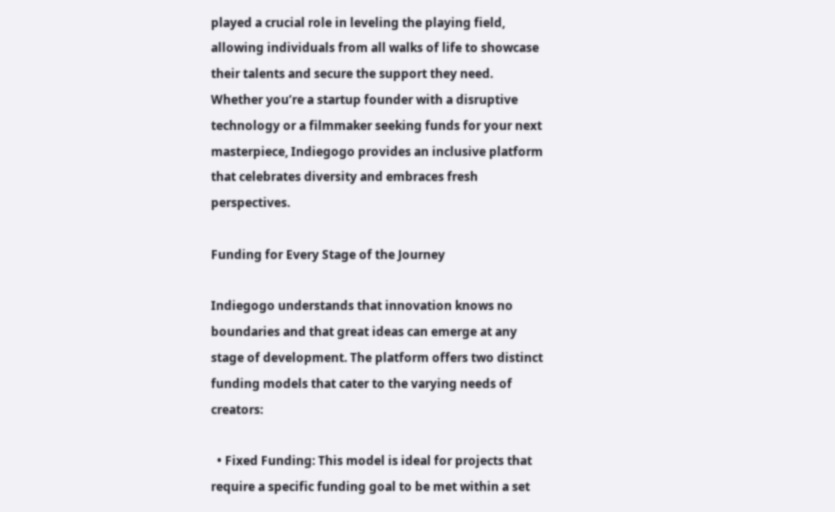played a crucial role in leveling the playing field, allowing individuals from all walks of life to showcase their talents and secure the support they need. Whether you’re a startup founder with a disruptive technology or a filmmaker seeking funds for your next masterpiece, Indiegogo provides an inclusive platform that celebrates diversity and embraces fresh perspectives.

Funding for Every Stage of the Journey

Indiegogo understands that innovation knows no boundaries and that great ideas can emerge at any stage of development. The platform offers two distinct funding models that cater to the varying needs of creators:

  • Fixed Funding: This model is ideal for projects that require a specific funding goal to be met within a set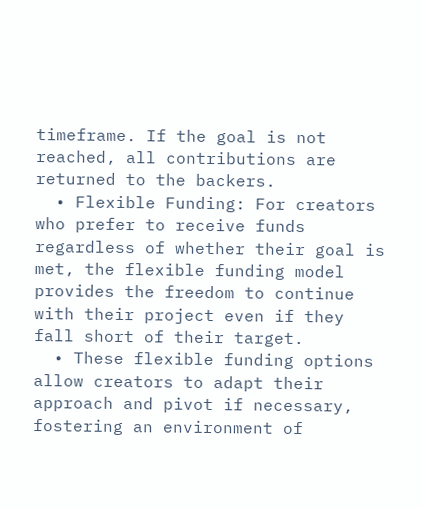timeframe. If the goal is not reached, all contributions are returned to the backers.
  • Flexible Funding: For creators who prefer to receive funds regardless of whether their goal is met, the flexible funding model provides the freedom to continue with their project even if they fall short of their target.
  • These flexible funding options allow creators to adapt their approach and pivot if necessary, fostering an environment of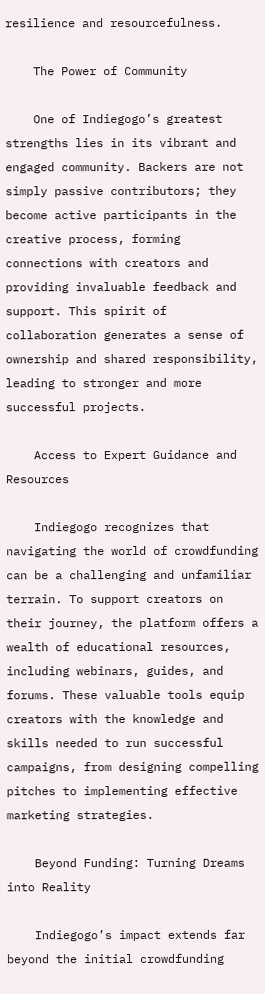resilience and resourcefulness.

    The Power of Community

    One of Indiegogo’s greatest strengths lies in its vibrant and engaged community. Backers are not simply passive contributors; they become active participants in the creative process, forming connections with creators and providing invaluable feedback and support. This spirit of collaboration generates a sense of ownership and shared responsibility, leading to stronger and more successful projects.

    Access to Expert Guidance and Resources

    Indiegogo recognizes that navigating the world of crowdfunding can be a challenging and unfamiliar terrain. To support creators on their journey, the platform offers a wealth of educational resources, including webinars, guides, and forums. These valuable tools equip creators with the knowledge and skills needed to run successful campaigns, from designing compelling pitches to implementing effective marketing strategies.

    Beyond Funding: Turning Dreams into Reality

    Indiegogo’s impact extends far beyond the initial crowdfunding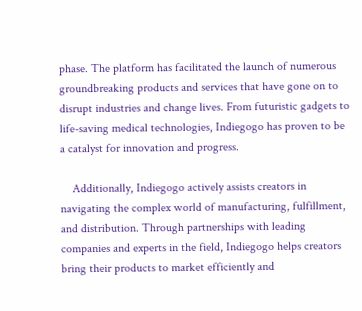phase. The platform has facilitated the launch of numerous groundbreaking products and services that have gone on to disrupt industries and change lives. From futuristic gadgets to life-saving medical technologies, Indiegogo has proven to be a catalyst for innovation and progress.

    Additionally, Indiegogo actively assists creators in navigating the complex world of manufacturing, fulfillment, and distribution. Through partnerships with leading companies and experts in the field, Indiegogo helps creators bring their products to market efficiently and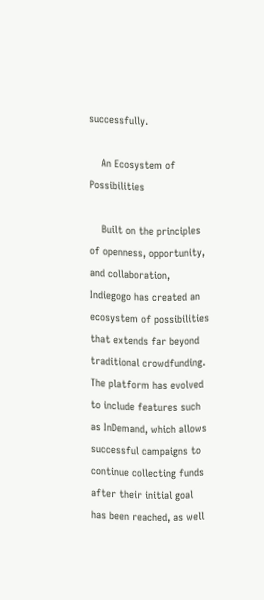successfully.

    An Ecosystem of Possibilities

    Built on the principles of openness, opportunity, and collaboration, Indiegogo has created an ecosystem of possibilities that extends far beyond traditional crowdfunding. The platform has evolved to include features such as InDemand, which allows successful campaigns to continue collecting funds after their initial goal has been reached, as well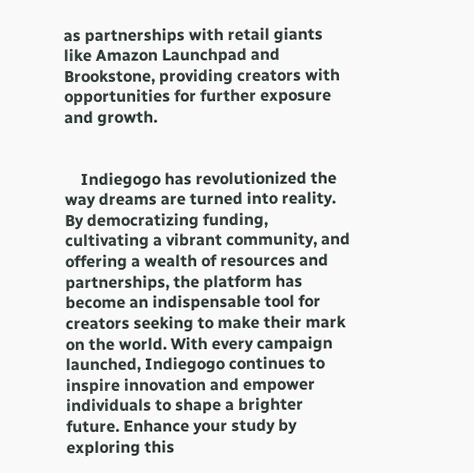as partnerships with retail giants like Amazon Launchpad and Brookstone, providing creators with opportunities for further exposure and growth.


    Indiegogo has revolutionized the way dreams are turned into reality. By democratizing funding, cultivating a vibrant community, and offering a wealth of resources and partnerships, the platform has become an indispensable tool for creators seeking to make their mark on the world. With every campaign launched, Indiegogo continues to inspire innovation and empower individuals to shape a brighter future. Enhance your study by exploring this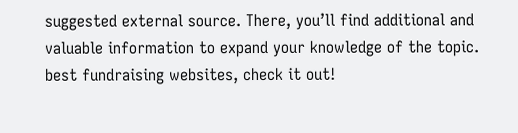suggested external source. There, you’ll find additional and valuable information to expand your knowledge of the topic. best fundraising websites, check it out!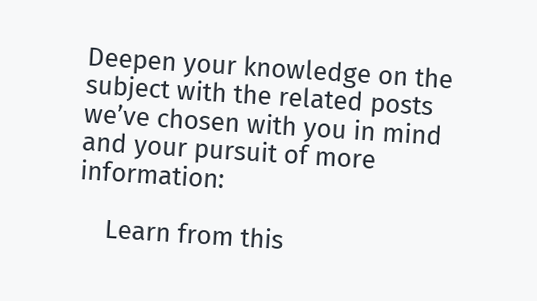Deepen your knowledge on the subject with the related posts we’ve chosen with you in mind and your pursuit of more information:

    Learn from this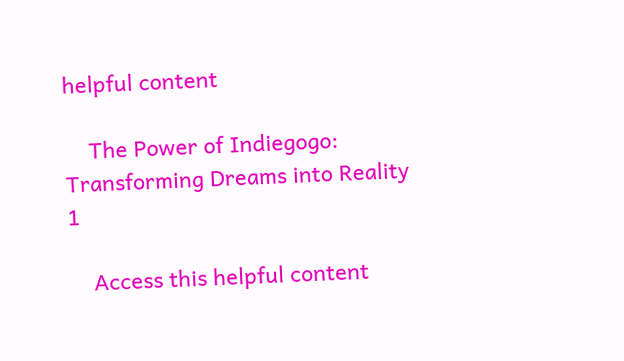helpful content

    The Power of Indiegogo: Transforming Dreams into Reality 1

    Access this helpful content